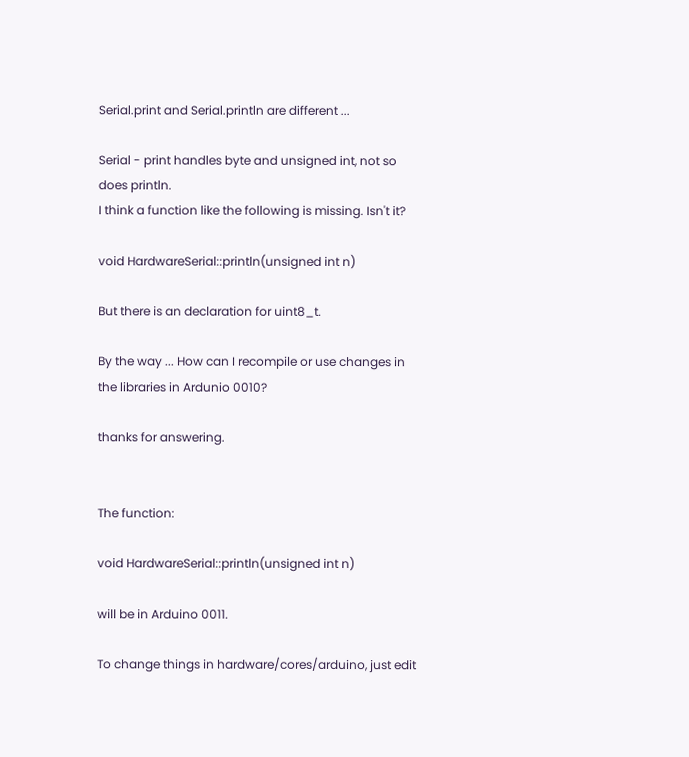Serial.print and Serial.println are different ...

Serial - print handles byte and unsigned int, not so does println.
I think a function like the following is missing. Isn't it?

void HardwareSerial::println(unsigned int n)

But there is an declaration for uint8_t.

By the way ... How can I recompile or use changes in the libraries in Ardunio 0010?

thanks for answering.


The function:

void HardwareSerial::println(unsigned int n)

will be in Arduino 0011.

To change things in hardware/cores/arduino, just edit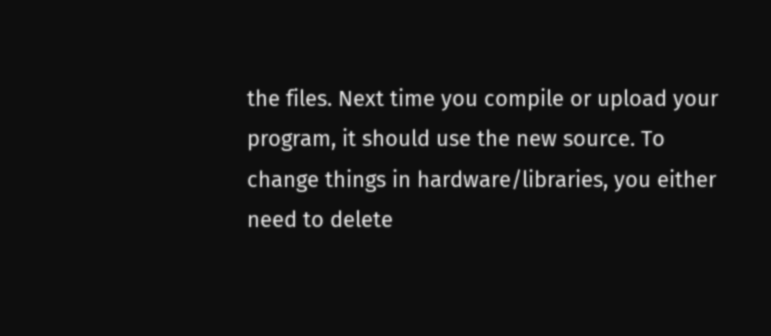the files. Next time you compile or upload your program, it should use the new source. To change things in hardware/libraries, you either need to delete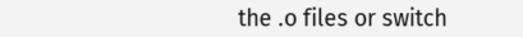the .o files or switch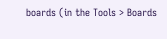boards (in the Tools > Boards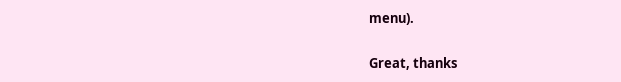menu).

Great, thanks